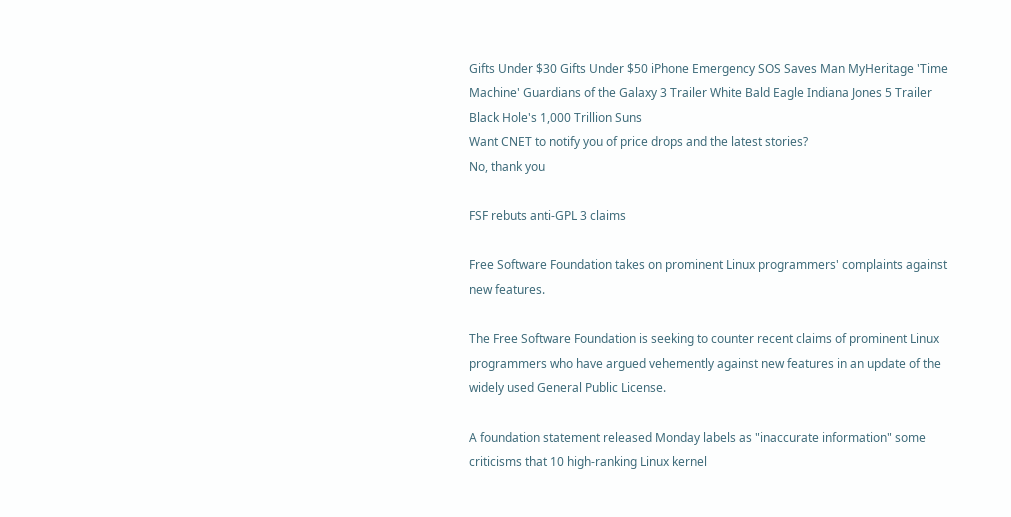Gifts Under $30 Gifts Under $50 iPhone Emergency SOS Saves Man MyHeritage 'Time Machine' Guardians of the Galaxy 3 Trailer White Bald Eagle Indiana Jones 5 Trailer Black Hole's 1,000 Trillion Suns
Want CNET to notify you of price drops and the latest stories?
No, thank you

FSF rebuts anti-GPL 3 claims

Free Software Foundation takes on prominent Linux programmers' complaints against new features.

The Free Software Foundation is seeking to counter recent claims of prominent Linux programmers who have argued vehemently against new features in an update of the widely used General Public License.

A foundation statement released Monday labels as "inaccurate information" some criticisms that 10 high-ranking Linux kernel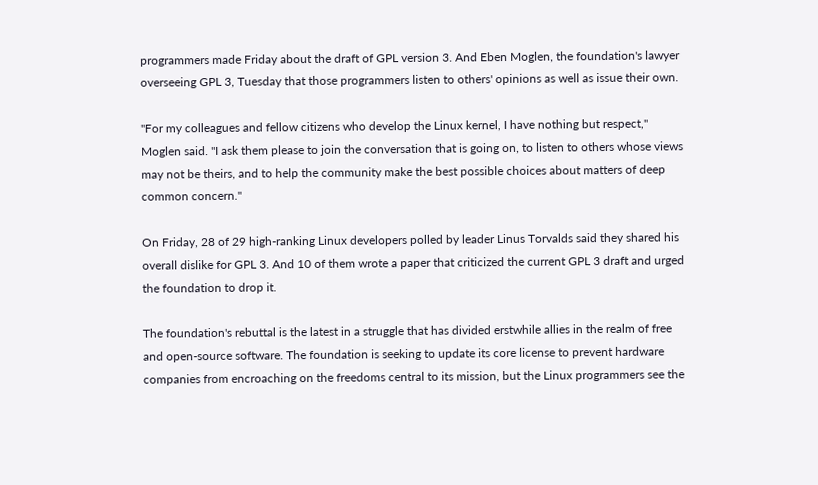programmers made Friday about the draft of GPL version 3. And Eben Moglen, the foundation's lawyer overseeing GPL 3, Tuesday that those programmers listen to others' opinions as well as issue their own.

"For my colleagues and fellow citizens who develop the Linux kernel, I have nothing but respect," Moglen said. "I ask them please to join the conversation that is going on, to listen to others whose views may not be theirs, and to help the community make the best possible choices about matters of deep common concern."

On Friday, 28 of 29 high-ranking Linux developers polled by leader Linus Torvalds said they shared his overall dislike for GPL 3. And 10 of them wrote a paper that criticized the current GPL 3 draft and urged the foundation to drop it.

The foundation's rebuttal is the latest in a struggle that has divided erstwhile allies in the realm of free and open-source software. The foundation is seeking to update its core license to prevent hardware companies from encroaching on the freedoms central to its mission, but the Linux programmers see the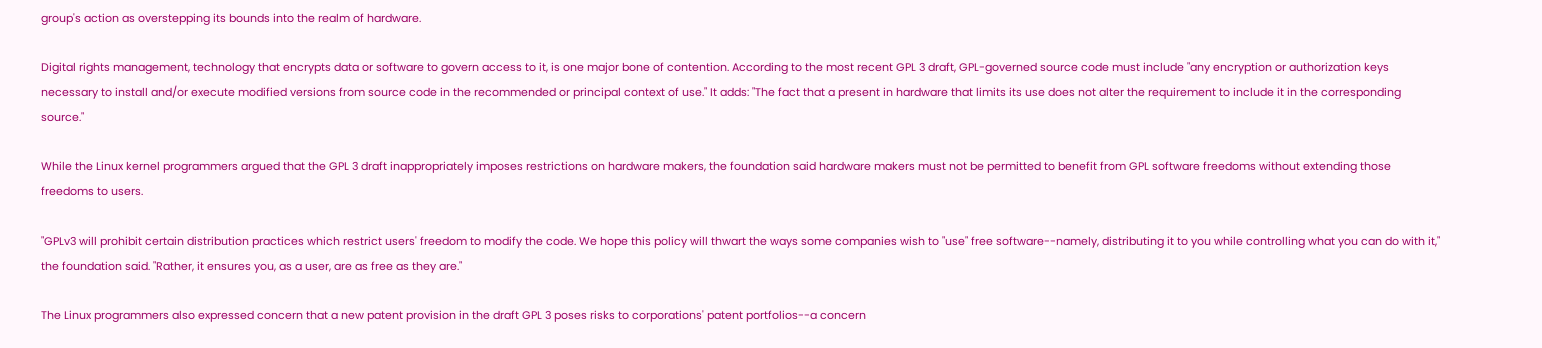group's action as overstepping its bounds into the realm of hardware.

Digital rights management, technology that encrypts data or software to govern access to it, is one major bone of contention. According to the most recent GPL 3 draft, GPL-governed source code must include "any encryption or authorization keys necessary to install and/or execute modified versions from source code in the recommended or principal context of use." It adds: "The fact that a present in hardware that limits its use does not alter the requirement to include it in the corresponding source."

While the Linux kernel programmers argued that the GPL 3 draft inappropriately imposes restrictions on hardware makers, the foundation said hardware makers must not be permitted to benefit from GPL software freedoms without extending those freedoms to users.

"GPLv3 will prohibit certain distribution practices which restrict users' freedom to modify the code. We hope this policy will thwart the ways some companies wish to "use" free software--namely, distributing it to you while controlling what you can do with it," the foundation said. "Rather, it ensures you, as a user, are as free as they are."

The Linux programmers also expressed concern that a new patent provision in the draft GPL 3 poses risks to corporations' patent portfolios--a concern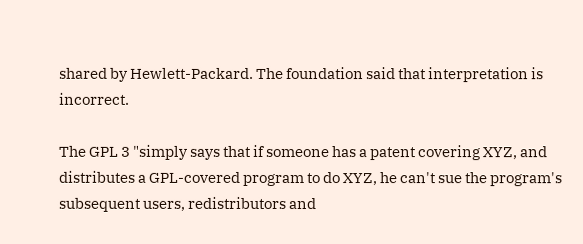shared by Hewlett-Packard. The foundation said that interpretation is incorrect.

The GPL 3 "simply says that if someone has a patent covering XYZ, and distributes a GPL-covered program to do XYZ, he can't sue the program's subsequent users, redistributors and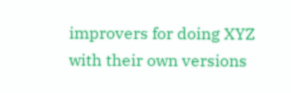improvers for doing XYZ with their own versions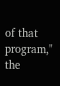of that program," the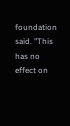foundation said. "This has no effect on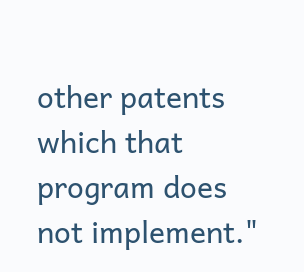other patents which that program does not implement."